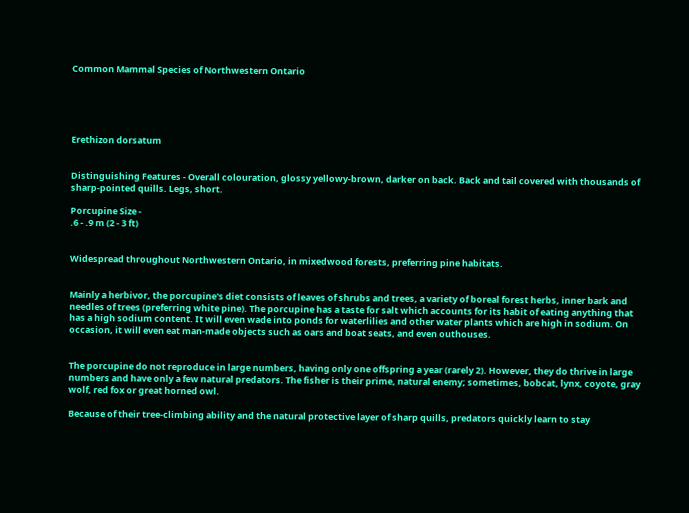Common Mammal Species of Northwestern Ontario





Erethizon dorsatum


Distinguishing Features - Overall colouration, glossy yellowy-brown, darker on back. Back and tail covered with thousands of sharp-pointed quills. Legs, short.

Porcupine Size -
.6 - .9 m (2 - 3 ft)


Widespread throughout Northwestern Ontario, in mixedwood forests, preferring pine habitats.


Mainly a herbivor, the porcupine's diet consists of leaves of shrubs and trees, a variety of boreal forest herbs, inner bark and needles of trees (preferring white pine). The porcupine has a taste for salt which accounts for its habit of eating anything that has a high sodium content. It will even wade into ponds for waterlilies and other water plants which are high in sodium. On occasion, it will even eat man-made objects such as oars and boat seats, and even outhouses.


The porcupine do not reproduce in large numbers, having only one offspring a year (rarely 2). However, they do thrive in large numbers and have only a few natural predators. The fisher is their prime, natural enemy; sometimes, bobcat, lynx, coyote, gray wolf, red fox or great horned owl.

Because of their tree-climbing ability and the natural protective layer of sharp quills, predators quickly learn to stay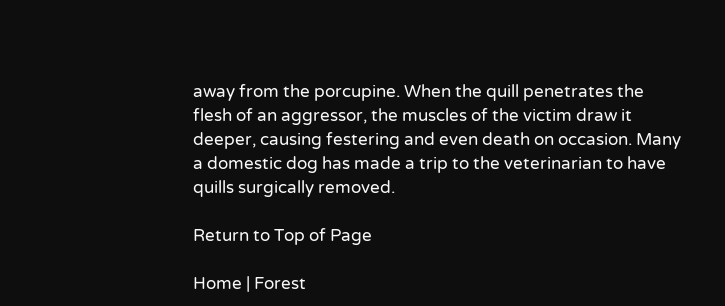away from the porcupine. When the quill penetrates the flesh of an aggressor, the muscles of the victim draw it deeper, causing festering and even death on occasion. Many a domestic dog has made a trip to the veterinarian to have quills surgically removed.

Return to Top of Page

Home | Forest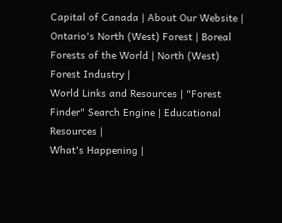Capital of Canada | About Our Website |
Ontario's North (West) Forest | Boreal Forests of the World | North (West) Forest Industry |
World Links and Resources | "Forest Finder" Search Engine | Educational Resources |
What's Happening |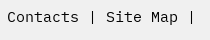Contacts | Site Map |